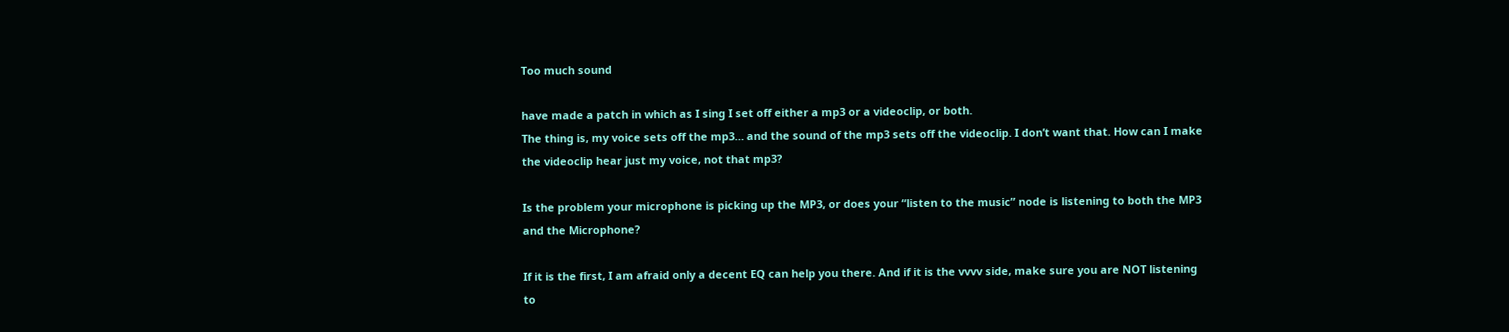Too much sound

have made a patch in which as I sing I set off either a mp3 or a videoclip, or both.
The thing is, my voice sets off the mp3… and the sound of the mp3 sets off the videoclip. I don’t want that. How can I make the videoclip hear just my voice, not that mp3?

Is the problem your microphone is picking up the MP3, or does your “listen to the music” node is listening to both the MP3 and the Microphone?

If it is the first, I am afraid only a decent EQ can help you there. And if it is the vvvv side, make sure you are NOT listening to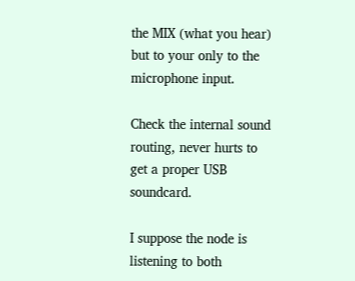the MIX (what you hear) but to your only to the microphone input.

Check the internal sound routing, never hurts to get a proper USB soundcard.

I suppose the node is listening to both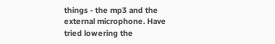things - the mp3 and the external microphone. Have tried lowering the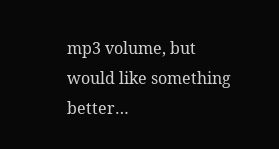mp3 volume, but would like something better…